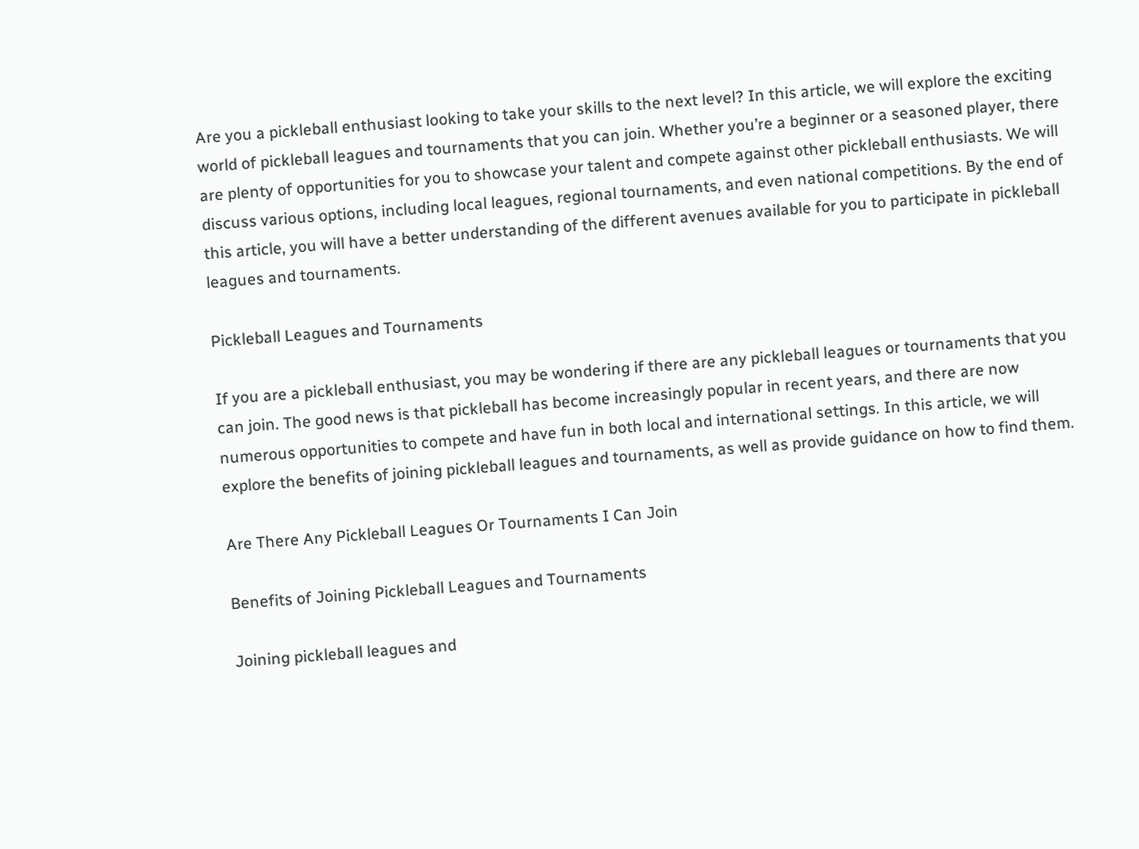Are you a pickleball enthusiast looking to take your skills to the next level? In this article, we will explore the exciting world of pickleball leagues and tournaments that you can join. Whether you’re a beginner or a seasoned player, there are plenty of opportunities for you to showcase your talent and compete against other pickleball enthusiasts. We will discuss various options, including local leagues, regional tournaments, and even national competitions. By the end of this article, you will have a better understanding of the different avenues available for you to participate in pickleball leagues and tournaments.

Pickleball Leagues and Tournaments

If you are a pickleball enthusiast, you may be wondering if there are any pickleball leagues or tournaments that you can join. The good news is that pickleball has become increasingly popular in recent years, and there are now numerous opportunities to compete and have fun in both local and international settings. In this article, we will explore the benefits of joining pickleball leagues and tournaments, as well as provide guidance on how to find them.

Are There Any Pickleball Leagues Or Tournaments I Can Join

Benefits of Joining Pickleball Leagues and Tournaments

Joining pickleball leagues and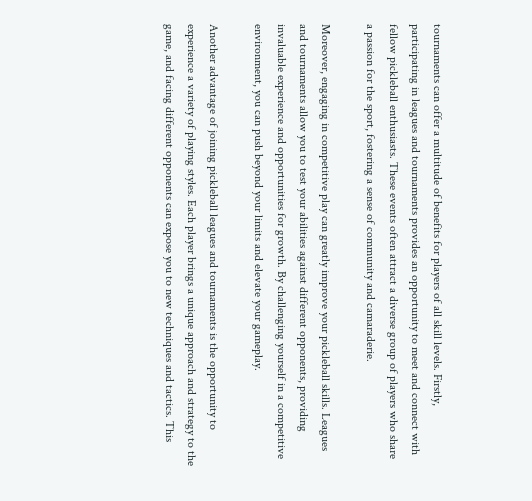tournaments can offer a multitude of benefits for players of all skill levels. Firstly, participating in leagues and tournaments provides an opportunity to meet and connect with fellow pickleball enthusiasts. These events often attract a diverse group of players who share a passion for the sport, fostering a sense of community and camaraderie.

Moreover, engaging in competitive play can greatly improve your pickleball skills. Leagues and tournaments allow you to test your abilities against different opponents, providing invaluable experience and opportunities for growth. By challenging yourself in a competitive environment, you can push beyond your limits and elevate your gameplay.

Another advantage of joining pickleball leagues and tournaments is the opportunity to experience a variety of playing styles. Each player brings a unique approach and strategy to the game, and facing different opponents can expose you to new techniques and tactics. This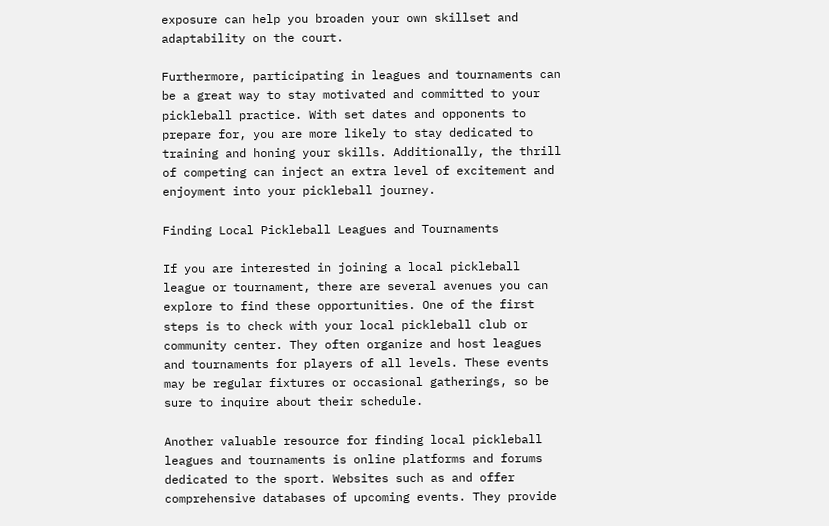exposure can help you broaden your own skillset and adaptability on the court.

Furthermore, participating in leagues and tournaments can be a great way to stay motivated and committed to your pickleball practice. With set dates and opponents to prepare for, you are more likely to stay dedicated to training and honing your skills. Additionally, the thrill of competing can inject an extra level of excitement and enjoyment into your pickleball journey.

Finding Local Pickleball Leagues and Tournaments

If you are interested in joining a local pickleball league or tournament, there are several avenues you can explore to find these opportunities. One of the first steps is to check with your local pickleball club or community center. They often organize and host leagues and tournaments for players of all levels. These events may be regular fixtures or occasional gatherings, so be sure to inquire about their schedule.

Another valuable resource for finding local pickleball leagues and tournaments is online platforms and forums dedicated to the sport. Websites such as and offer comprehensive databases of upcoming events. They provide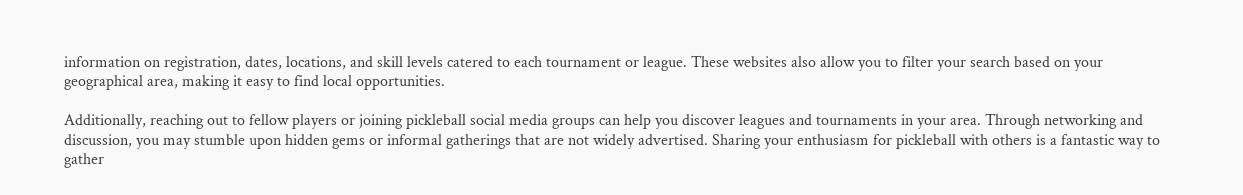information on registration, dates, locations, and skill levels catered to each tournament or league. These websites also allow you to filter your search based on your geographical area, making it easy to find local opportunities.

Additionally, reaching out to fellow players or joining pickleball social media groups can help you discover leagues and tournaments in your area. Through networking and discussion, you may stumble upon hidden gems or informal gatherings that are not widely advertised. Sharing your enthusiasm for pickleball with others is a fantastic way to gather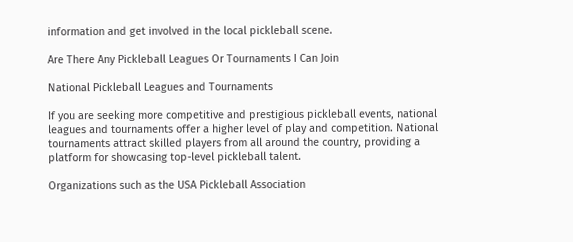information and get involved in the local pickleball scene.

Are There Any Pickleball Leagues Or Tournaments I Can Join

National Pickleball Leagues and Tournaments

If you are seeking more competitive and prestigious pickleball events, national leagues and tournaments offer a higher level of play and competition. National tournaments attract skilled players from all around the country, providing a platform for showcasing top-level pickleball talent.

Organizations such as the USA Pickleball Association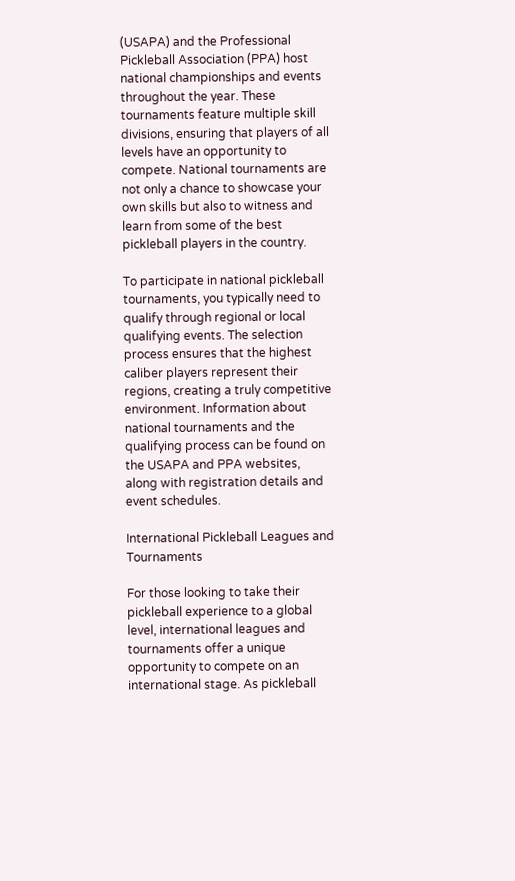(USAPA) and the Professional Pickleball Association (PPA) host national championships and events throughout the year. These tournaments feature multiple skill divisions, ensuring that players of all levels have an opportunity to compete. National tournaments are not only a chance to showcase your own skills but also to witness and learn from some of the best pickleball players in the country.

To participate in national pickleball tournaments, you typically need to qualify through regional or local qualifying events. The selection process ensures that the highest caliber players represent their regions, creating a truly competitive environment. Information about national tournaments and the qualifying process can be found on the USAPA and PPA websites, along with registration details and event schedules.

International Pickleball Leagues and Tournaments

For those looking to take their pickleball experience to a global level, international leagues and tournaments offer a unique opportunity to compete on an international stage. As pickleball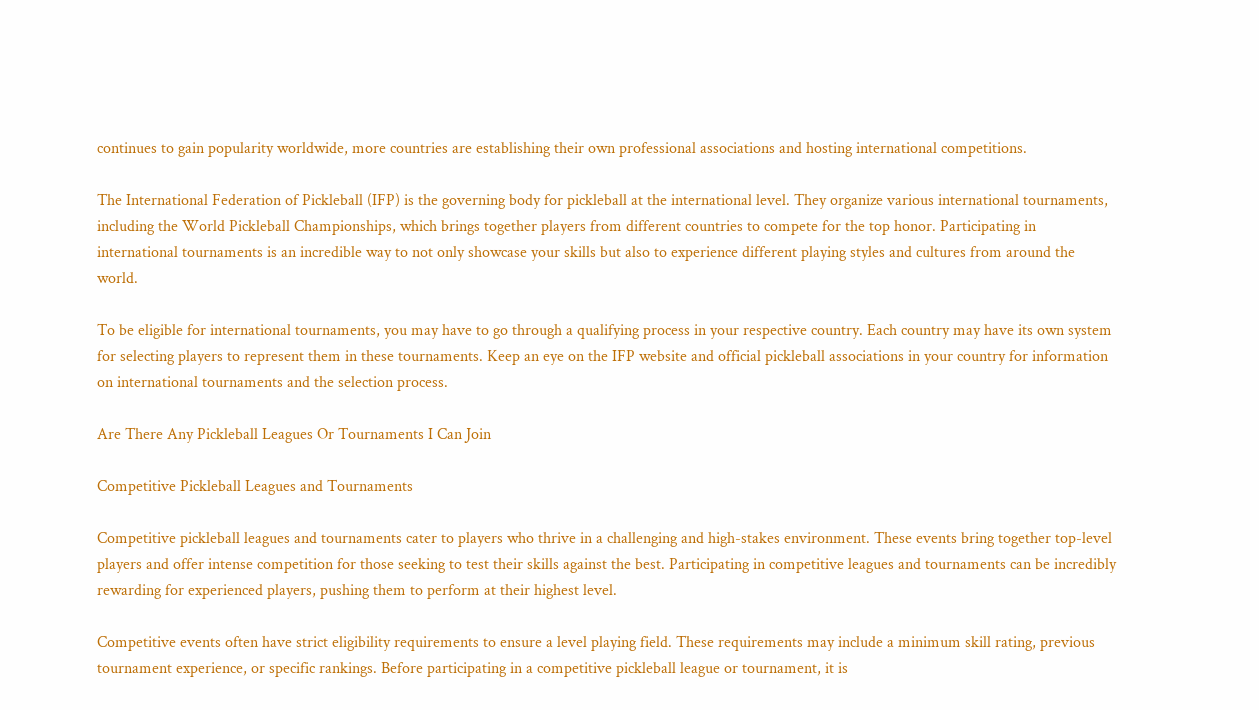continues to gain popularity worldwide, more countries are establishing their own professional associations and hosting international competitions.

The International Federation of Pickleball (IFP) is the governing body for pickleball at the international level. They organize various international tournaments, including the World Pickleball Championships, which brings together players from different countries to compete for the top honor. Participating in international tournaments is an incredible way to not only showcase your skills but also to experience different playing styles and cultures from around the world.

To be eligible for international tournaments, you may have to go through a qualifying process in your respective country. Each country may have its own system for selecting players to represent them in these tournaments. Keep an eye on the IFP website and official pickleball associations in your country for information on international tournaments and the selection process.

Are There Any Pickleball Leagues Or Tournaments I Can Join

Competitive Pickleball Leagues and Tournaments

Competitive pickleball leagues and tournaments cater to players who thrive in a challenging and high-stakes environment. These events bring together top-level players and offer intense competition for those seeking to test their skills against the best. Participating in competitive leagues and tournaments can be incredibly rewarding for experienced players, pushing them to perform at their highest level.

Competitive events often have strict eligibility requirements to ensure a level playing field. These requirements may include a minimum skill rating, previous tournament experience, or specific rankings. Before participating in a competitive pickleball league or tournament, it is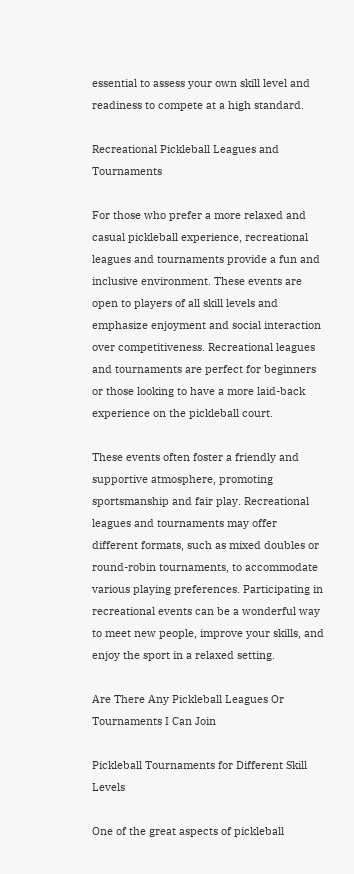essential to assess your own skill level and readiness to compete at a high standard.

Recreational Pickleball Leagues and Tournaments

For those who prefer a more relaxed and casual pickleball experience, recreational leagues and tournaments provide a fun and inclusive environment. These events are open to players of all skill levels and emphasize enjoyment and social interaction over competitiveness. Recreational leagues and tournaments are perfect for beginners or those looking to have a more laid-back experience on the pickleball court.

These events often foster a friendly and supportive atmosphere, promoting sportsmanship and fair play. Recreational leagues and tournaments may offer different formats, such as mixed doubles or round-robin tournaments, to accommodate various playing preferences. Participating in recreational events can be a wonderful way to meet new people, improve your skills, and enjoy the sport in a relaxed setting.

Are There Any Pickleball Leagues Or Tournaments I Can Join

Pickleball Tournaments for Different Skill Levels

One of the great aspects of pickleball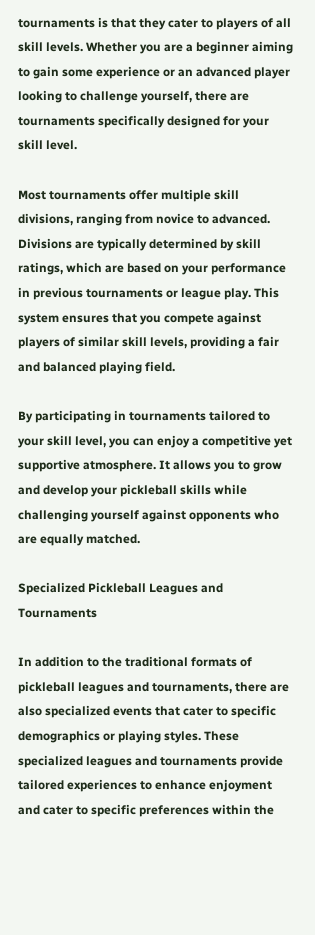tournaments is that they cater to players of all skill levels. Whether you are a beginner aiming to gain some experience or an advanced player looking to challenge yourself, there are tournaments specifically designed for your skill level.

Most tournaments offer multiple skill divisions, ranging from novice to advanced. Divisions are typically determined by skill ratings, which are based on your performance in previous tournaments or league play. This system ensures that you compete against players of similar skill levels, providing a fair and balanced playing field.

By participating in tournaments tailored to your skill level, you can enjoy a competitive yet supportive atmosphere. It allows you to grow and develop your pickleball skills while challenging yourself against opponents who are equally matched.

Specialized Pickleball Leagues and Tournaments

In addition to the traditional formats of pickleball leagues and tournaments, there are also specialized events that cater to specific demographics or playing styles. These specialized leagues and tournaments provide tailored experiences to enhance enjoyment and cater to specific preferences within the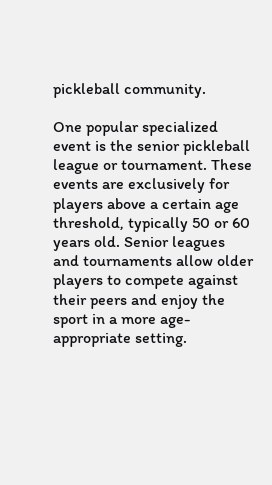pickleball community.

One popular specialized event is the senior pickleball league or tournament. These events are exclusively for players above a certain age threshold, typically 50 or 60 years old. Senior leagues and tournaments allow older players to compete against their peers and enjoy the sport in a more age-appropriate setting.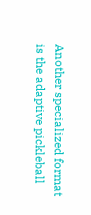Another specialized format is the adaptive pickleball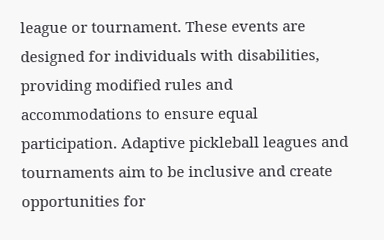league or tournament. These events are designed for individuals with disabilities, providing modified rules and accommodations to ensure equal participation. Adaptive pickleball leagues and tournaments aim to be inclusive and create opportunities for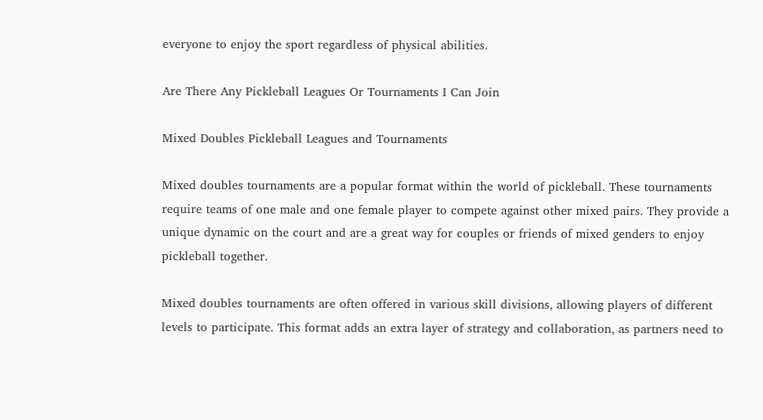everyone to enjoy the sport regardless of physical abilities.

Are There Any Pickleball Leagues Or Tournaments I Can Join

Mixed Doubles Pickleball Leagues and Tournaments

Mixed doubles tournaments are a popular format within the world of pickleball. These tournaments require teams of one male and one female player to compete against other mixed pairs. They provide a unique dynamic on the court and are a great way for couples or friends of mixed genders to enjoy pickleball together.

Mixed doubles tournaments are often offered in various skill divisions, allowing players of different levels to participate. This format adds an extra layer of strategy and collaboration, as partners need to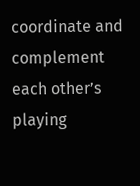coordinate and complement each other’s playing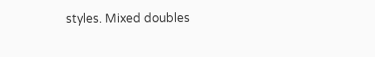styles. Mixed doubles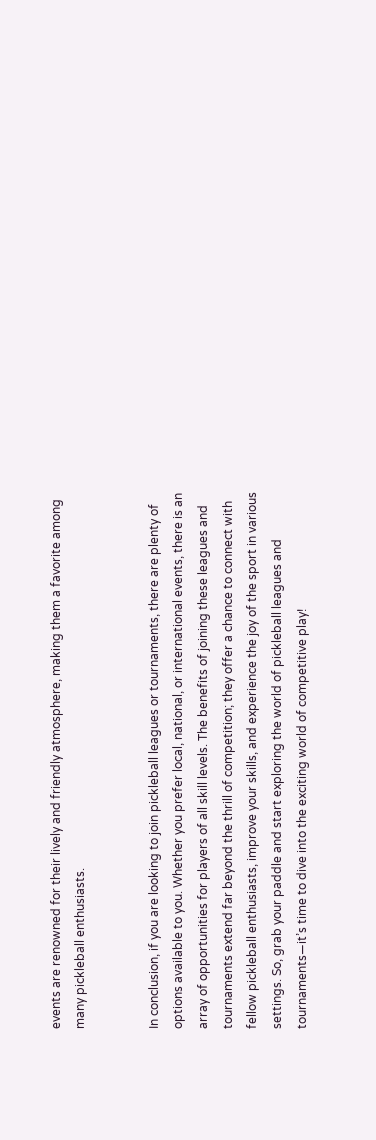events are renowned for their lively and friendly atmosphere, making them a favorite among many pickleball enthusiasts.


In conclusion, if you are looking to join pickleball leagues or tournaments, there are plenty of options available to you. Whether you prefer local, national, or international events, there is an array of opportunities for players of all skill levels. The benefits of joining these leagues and tournaments extend far beyond the thrill of competition; they offer a chance to connect with fellow pickleball enthusiasts, improve your skills, and experience the joy of the sport in various settings. So, grab your paddle and start exploring the world of pickleball leagues and tournaments—it’s time to dive into the exciting world of competitive play!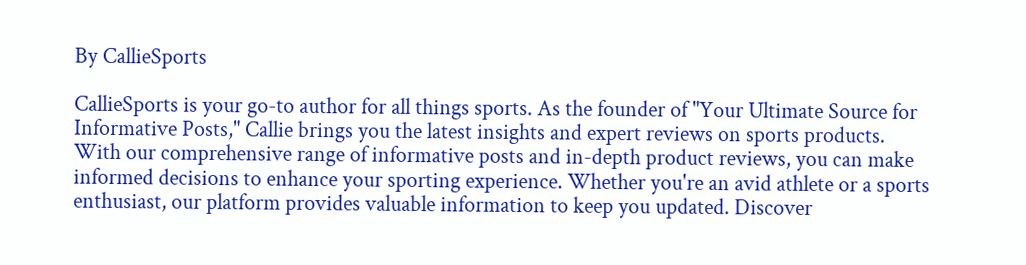By CallieSports

CallieSports is your go-to author for all things sports. As the founder of "Your Ultimate Source for Informative Posts," Callie brings you the latest insights and expert reviews on sports products. With our comprehensive range of informative posts and in-depth product reviews, you can make informed decisions to enhance your sporting experience. Whether you're an avid athlete or a sports enthusiast, our platform provides valuable information to keep you updated. Discover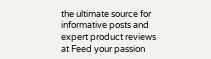the ultimate source for informative posts and expert product reviews at Feed your passion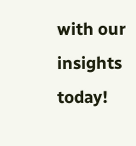with our insights today!